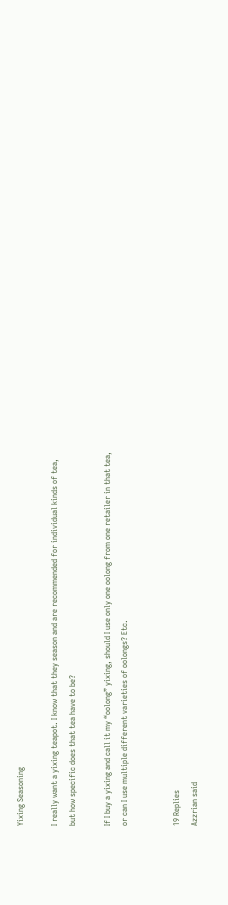Yixing Seasoning

I really want a yixing teapot. I know that they season and are recommended for individual kinds of tea, but how specific does that tea have to be?

If I buy a yixing and call it my “oolong” yixing, should I use only one oolong from one retailer in that tea, or can I use multiple different varieties of oolongs? Etc.


19 Replies
Azzrian said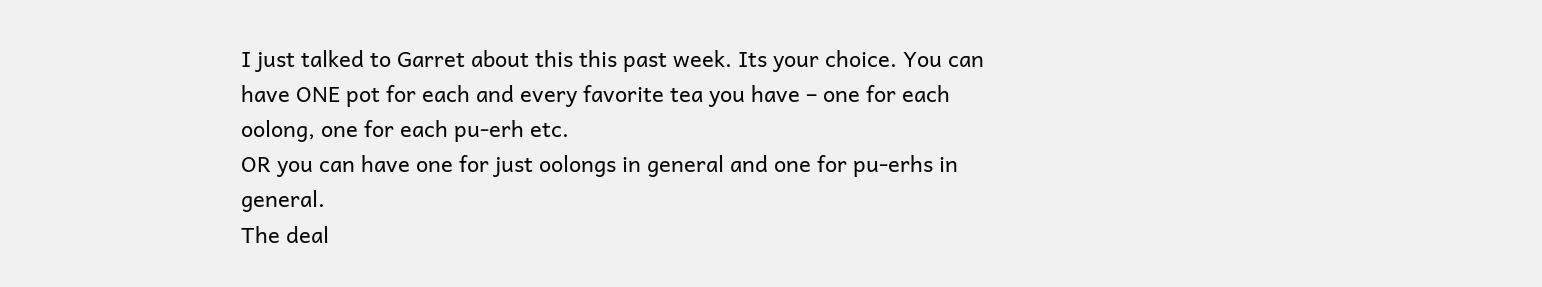I just talked to Garret about this this past week. Its your choice. You can have ONE pot for each and every favorite tea you have – one for each oolong, one for each pu-erh etc.
OR you can have one for just oolongs in general and one for pu-erhs in general.
The deal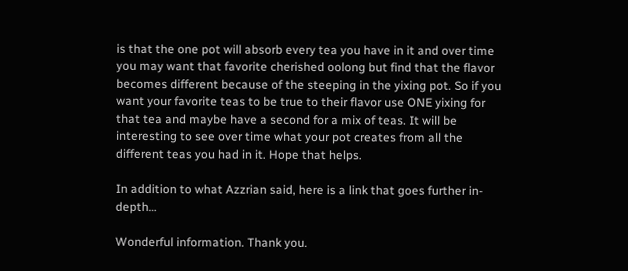is that the one pot will absorb every tea you have in it and over time you may want that favorite cherished oolong but find that the flavor becomes different because of the steeping in the yixing pot. So if you want your favorite teas to be true to their flavor use ONE yixing for that tea and maybe have a second for a mix of teas. It will be interesting to see over time what your pot creates from all the different teas you had in it. Hope that helps.

In addition to what Azzrian said, here is a link that goes further in-depth…

Wonderful information. Thank you.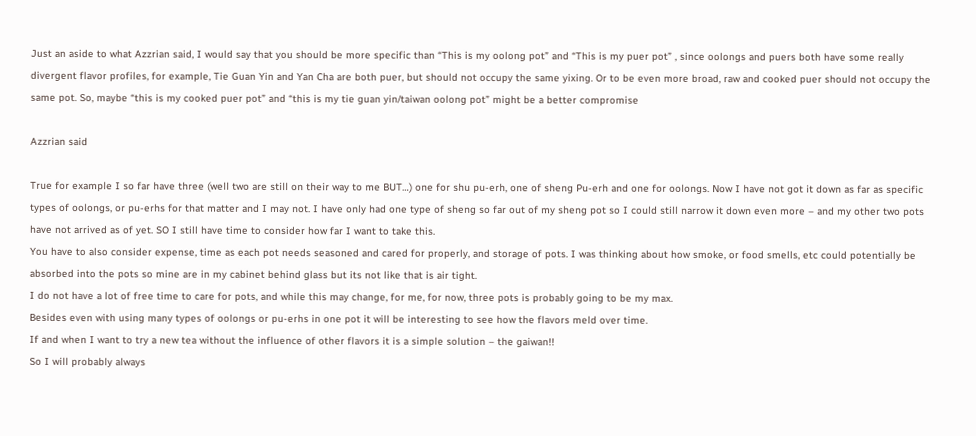Just an aside to what Azzrian said, I would say that you should be more specific than “This is my oolong pot” and “This is my puer pot” , since oolongs and puers both have some really divergent flavor profiles, for example, Tie Guan Yin and Yan Cha are both puer, but should not occupy the same yixing. Or to be even more broad, raw and cooked puer should not occupy the same pot. So, maybe “this is my cooked puer pot” and “this is my tie guan yin/taiwan oolong pot” might be a better compromise

Azzrian said

True for example I so far have three (well two are still on their way to me BUT…) one for shu pu-erh, one of sheng Pu-erh and one for oolongs. Now I have not got it down as far as specific types of oolongs, or pu-erhs for that matter and I may not. I have only had one type of sheng so far out of my sheng pot so I could still narrow it down even more – and my other two pots have not arrived as of yet. SO I still have time to consider how far I want to take this.
You have to also consider expense, time as each pot needs seasoned and cared for properly, and storage of pots. I was thinking about how smoke, or food smells, etc could potentially be absorbed into the pots so mine are in my cabinet behind glass but its not like that is air tight.
I do not have a lot of free time to care for pots, and while this may change, for me, for now, three pots is probably going to be my max.
Besides even with using many types of oolongs or pu-erhs in one pot it will be interesting to see how the flavors meld over time.
If and when I want to try a new tea without the influence of other flavors it is a simple solution – the gaiwan!!
So I will probably always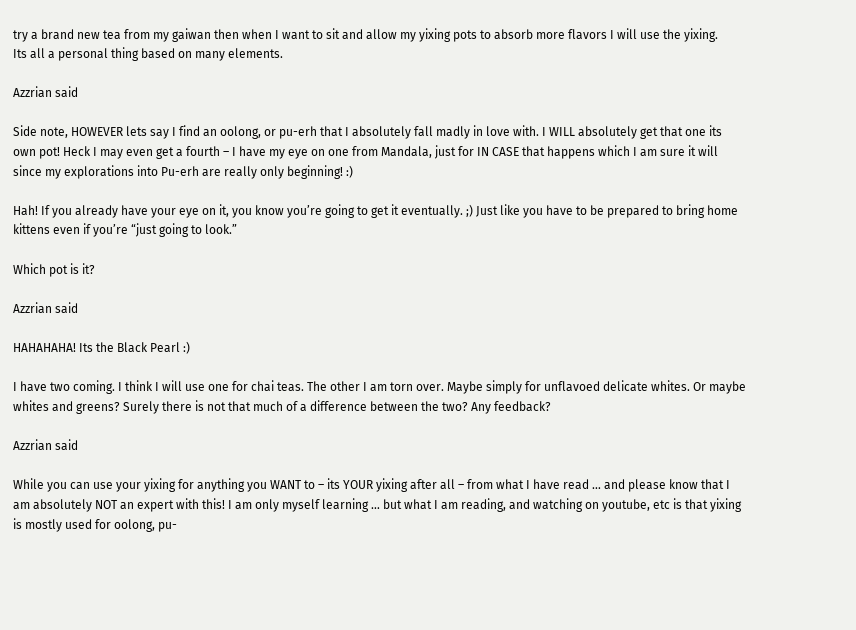try a brand new tea from my gaiwan then when I want to sit and allow my yixing pots to absorb more flavors I will use the yixing.
Its all a personal thing based on many elements.

Azzrian said

Side note, HOWEVER lets say I find an oolong, or pu-erh that I absolutely fall madly in love with. I WILL absolutely get that one its own pot! Heck I may even get a fourth – I have my eye on one from Mandala, just for IN CASE that happens which I am sure it will since my explorations into Pu-erh are really only beginning! :)

Hah! If you already have your eye on it, you know you’re going to get it eventually. ;) Just like you have to be prepared to bring home kittens even if you’re “just going to look.”

Which pot is it?

Azzrian said

HAHAHAHA! Its the Black Pearl :)

I have two coming. I think I will use one for chai teas. The other I am torn over. Maybe simply for unflavoed delicate whites. Or maybe whites and greens? Surely there is not that much of a difference between the two? Any feedback?

Azzrian said

While you can use your yixing for anything you WANT to – its YOUR yixing after all – from what I have read … and please know that I am absolutely NOT an expert with this! I am only myself learning … but what I am reading, and watching on youtube, etc is that yixing is mostly used for oolong, pu-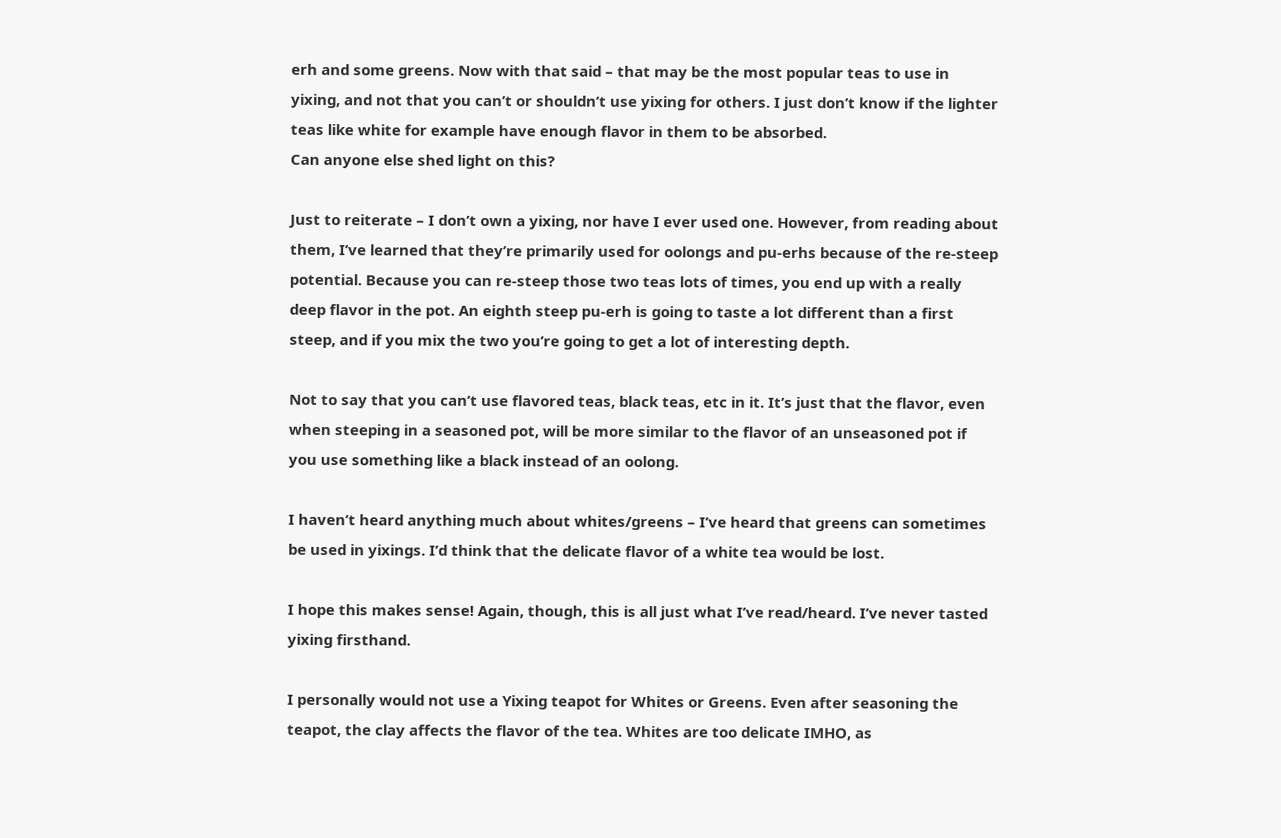erh and some greens. Now with that said – that may be the most popular teas to use in yixing, and not that you can’t or shouldn’t use yixing for others. I just don’t know if the lighter teas like white for example have enough flavor in them to be absorbed.
Can anyone else shed light on this?

Just to reiterate – I don’t own a yixing, nor have I ever used one. However, from reading about them, I’ve learned that they’re primarily used for oolongs and pu-erhs because of the re-steep potential. Because you can re-steep those two teas lots of times, you end up with a really deep flavor in the pot. An eighth steep pu-erh is going to taste a lot different than a first steep, and if you mix the two you’re going to get a lot of interesting depth.

Not to say that you can’t use flavored teas, black teas, etc in it. It’s just that the flavor, even when steeping in a seasoned pot, will be more similar to the flavor of an unseasoned pot if you use something like a black instead of an oolong.

I haven’t heard anything much about whites/greens – I’ve heard that greens can sometimes be used in yixings. I’d think that the delicate flavor of a white tea would be lost.

I hope this makes sense! Again, though, this is all just what I’ve read/heard. I’ve never tasted yixing firsthand.

I personally would not use a Yixing teapot for Whites or Greens. Even after seasoning the teapot, the clay affects the flavor of the tea. Whites are too delicate IMHO, as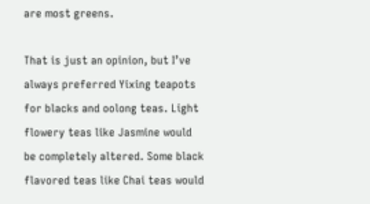are most greens.

That is just an opinion, but I’ve always preferred Yixing teapots for blacks and oolong teas. Light flowery teas like Jasmine would be completely altered. Some black flavored teas like Chai teas would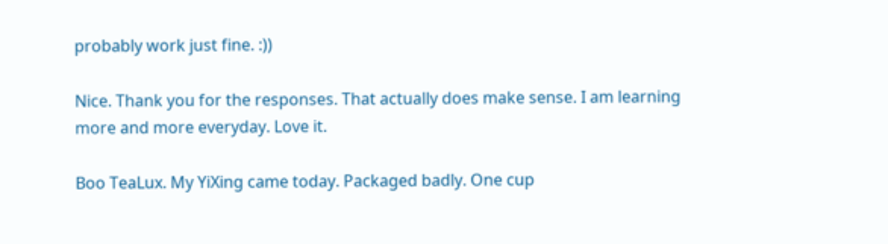probably work just fine. :))

Nice. Thank you for the responses. That actually does make sense. I am learning more and more everyday. Love it.

Boo TeaLux. My YiXing came today. Packaged badly. One cup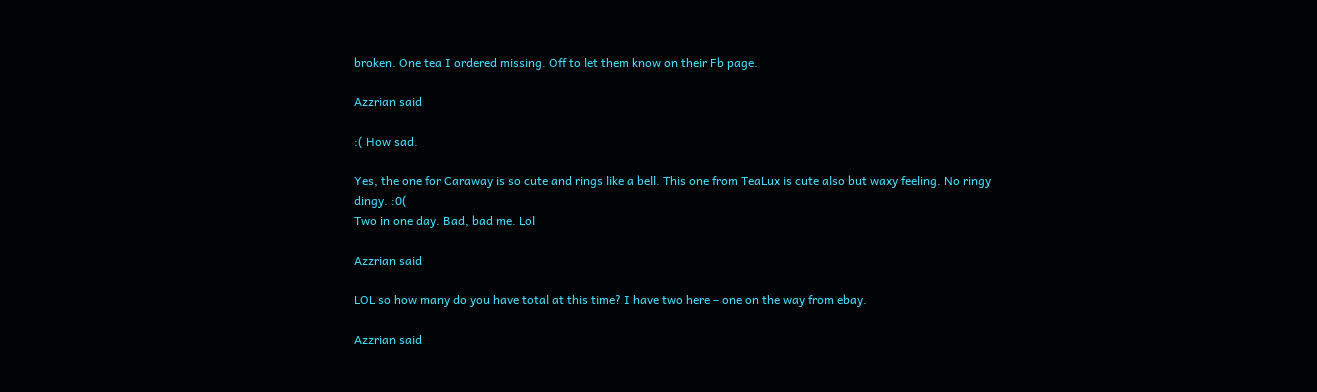broken. One tea I ordered missing. Off to let them know on their Fb page.

Azzrian said

:( How sad.

Yes, the one for Caraway is so cute and rings like a bell. This one from TeaLux is cute also but waxy feeling. No ringy dingy. :0(
Two in one day. Bad, bad me. Lol

Azzrian said

LOL so how many do you have total at this time? I have two here – one on the way from ebay.

Azzrian said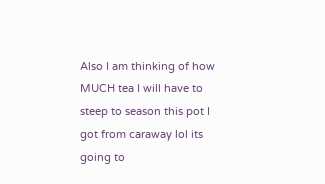Also I am thinking of how MUCH tea I will have to steep to season this pot I got from caraway lol its going to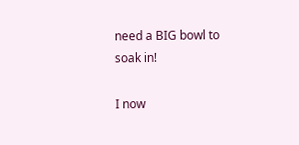need a BIG bowl to soak in!

I now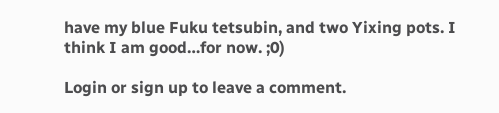have my blue Fuku tetsubin, and two Yixing pots. I think I am good…for now. ;0)

Login or sign up to leave a comment.